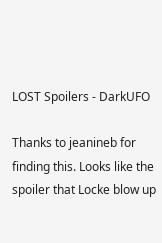LOST Spoilers - DarkUFO

Thanks to jeanineb for finding this. Looks like the spoiler that Locke blow up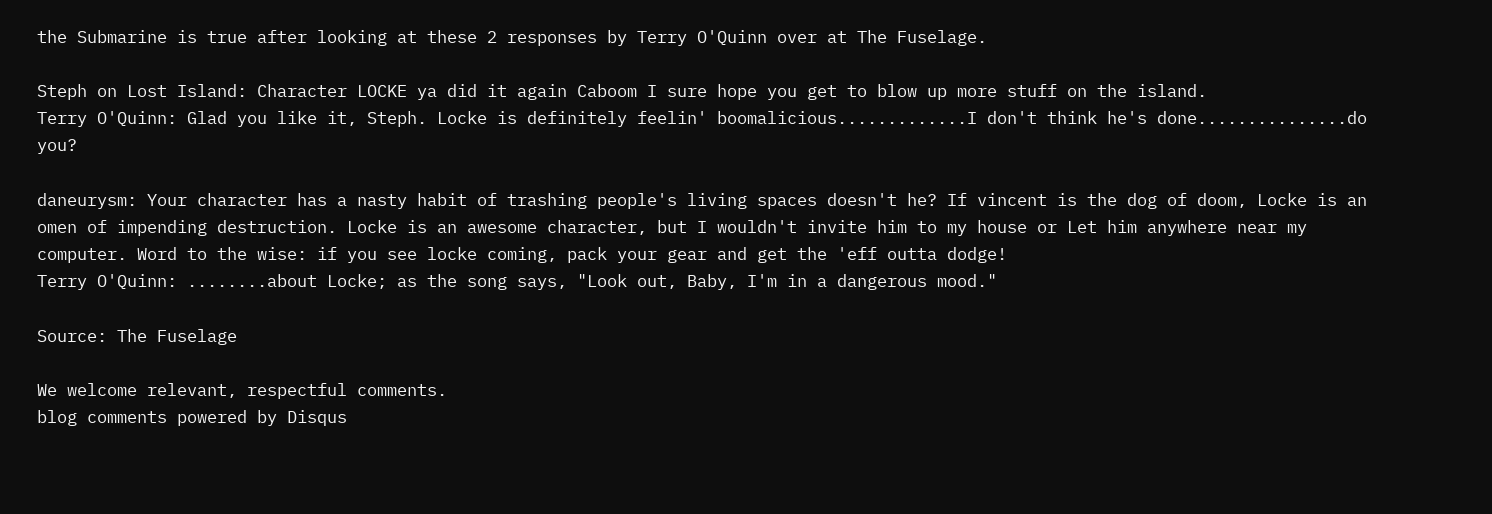the Submarine is true after looking at these 2 responses by Terry O'Quinn over at The Fuselage.

Steph on Lost Island: Character LOCKE ya did it again Caboom I sure hope you get to blow up more stuff on the island.
Terry O'Quinn: Glad you like it, Steph. Locke is definitely feelin' boomalicious.............I don't think he's done...............do you?

daneurysm: Your character has a nasty habit of trashing people's living spaces doesn't he? If vincent is the dog of doom, Locke is an omen of impending destruction. Locke is an awesome character, but I wouldn't invite him to my house or Let him anywhere near my computer. Word to the wise: if you see locke coming, pack your gear and get the 'eff outta dodge!
Terry O'Quinn: ........about Locke; as the song says, "Look out, Baby, I'm in a dangerous mood."

Source: The Fuselage

We welcome relevant, respectful comments.
blog comments powered by Disqus